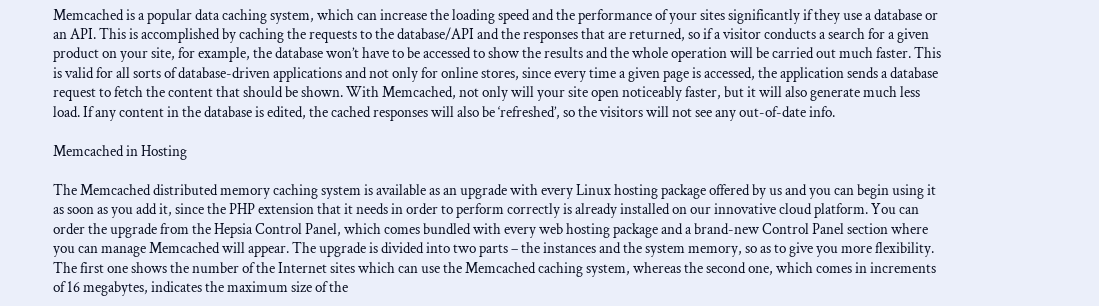Memcached is a popular data caching system, which can increase the loading speed and the performance of your sites significantly if they use a database or an API. This is accomplished by caching the requests to the database/API and the responses that are returned, so if a visitor conducts a search for a given product on your site, for example, the database won’t have to be accessed to show the results and the whole operation will be carried out much faster. This is valid for all sorts of database-driven applications and not only for online stores, since every time a given page is accessed, the application sends a database request to fetch the content that should be shown. With Memcached, not only will your site open noticeably faster, but it will also generate much less load. If any content in the database is edited, the cached responses will also be ‘refreshed’, so the visitors will not see any out-of-date info.

Memcached in Hosting

The Memcached distributed memory caching system is available as an upgrade with every Linux hosting package offered by us and you can begin using it as soon as you add it, since the PHP extension that it needs in order to perform correctly is already installed on our innovative cloud platform. You can order the upgrade from the Hepsia Control Panel, which comes bundled with every web hosting package and a brand-new Control Panel section where you can manage Memcached will appear. The upgrade is divided into two parts – the instances and the system memory, so as to give you more flexibility. The first one shows the number of the Internet sites which can use the Memcached caching system, whereas the second one, which comes in increments of 16 megabytes, indicates the maximum size of the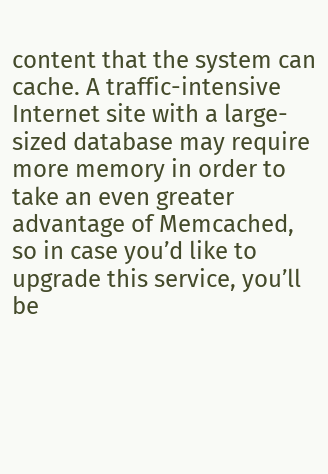content that the system can cache. A traffic-intensive Internet site with a large-sized database may require more memory in order to take an even greater advantage of Memcached, so in case you’d like to upgrade this service, you’ll be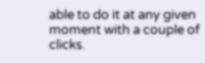able to do it at any given moment with a couple of clicks.